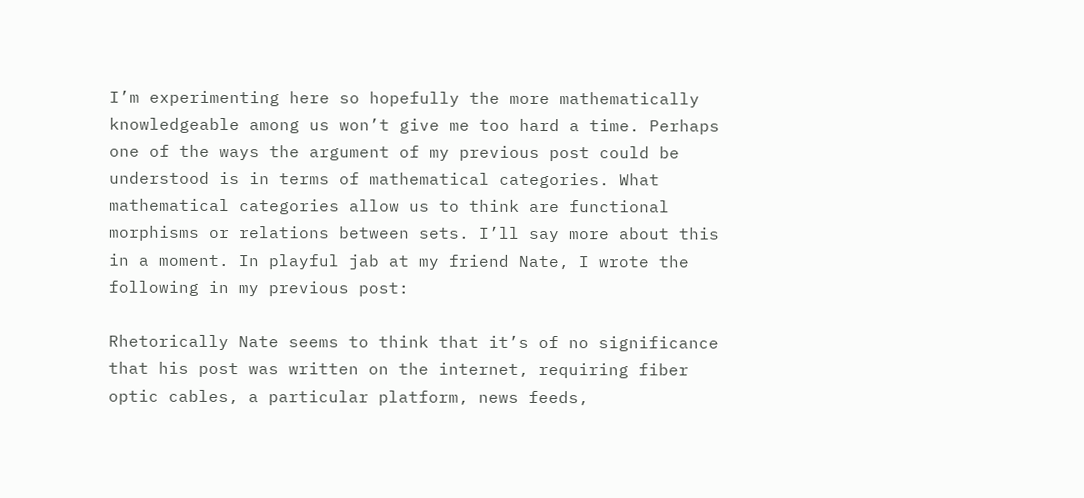I’m experimenting here so hopefully the more mathematically knowledgeable among us won’t give me too hard a time. Perhaps one of the ways the argument of my previous post could be understood is in terms of mathematical categories. What mathematical categories allow us to think are functional morphisms or relations between sets. I’ll say more about this in a moment. In playful jab at my friend Nate, I wrote the following in my previous post:

Rhetorically Nate seems to think that it’s of no significance that his post was written on the internet, requiring fiber optic cables, a particular platform, news feeds,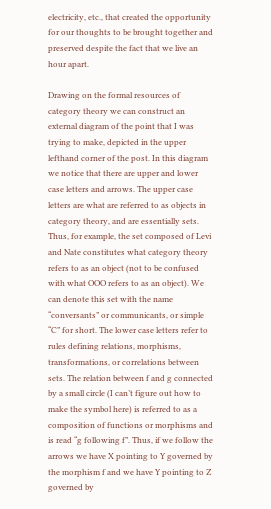electricity, etc., that created the opportunity for our thoughts to be brought together and preserved despite the fact that we live an hour apart.

Drawing on the formal resources of category theory we can construct an external diagram of the point that I was trying to make, depicted in the upper lefthand corner of the post. In this diagram we notice that there are upper and lower case letters and arrows. The upper case letters are what are referred to as objects in category theory, and are essentially sets. Thus, for example, the set composed of Levi and Nate constitutes what category theory refers to as an object (not to be confused with what OOO refers to as an object). We can denote this set with the name “conversants” or communicants, or simple “C” for short. The lower case letters refer to rules defining relations, morphisms, transformations, or correlations between sets. The relation between f and g connected by a small circle (I can’t figure out how to make the symbol here) is referred to as a composition of functions or morphisms and is read “g following f”. Thus, if we follow the arrows we have X pointing to Y governed by the morphism f and we have Y pointing to Z governed by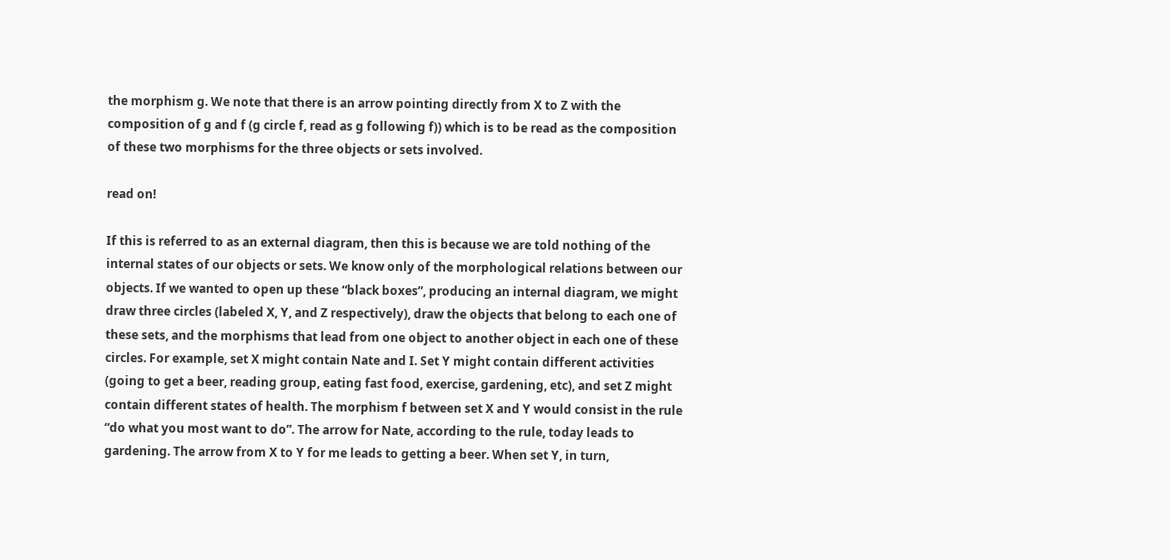the morphism g. We note that there is an arrow pointing directly from X to Z with the composition of g and f (g circle f, read as g following f)) which is to be read as the composition of these two morphisms for the three objects or sets involved.

read on!

If this is referred to as an external diagram, then this is because we are told nothing of the internal states of our objects or sets. We know only of the morphological relations between our objects. If we wanted to open up these “black boxes”, producing an internal diagram, we might draw three circles (labeled X, Y, and Z respectively), draw the objects that belong to each one of these sets, and the morphisms that lead from one object to another object in each one of these circles. For example, set X might contain Nate and I. Set Y might contain different activities (going to get a beer, reading group, eating fast food, exercise, gardening, etc), and set Z might contain different states of health. The morphism f between set X and Y would consist in the rule “do what you most want to do”. The arrow for Nate, according to the rule, today leads to gardening. The arrow from X to Y for me leads to getting a beer. When set Y, in turn,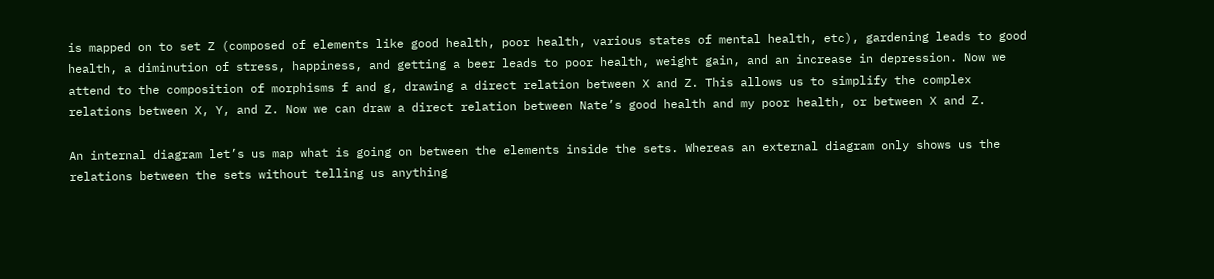is mapped on to set Z (composed of elements like good health, poor health, various states of mental health, etc), gardening leads to good health, a diminution of stress, happiness, and getting a beer leads to poor health, weight gain, and an increase in depression. Now we attend to the composition of morphisms f and g, drawing a direct relation between X and Z. This allows us to simplify the complex relations between X, Y, and Z. Now we can draw a direct relation between Nate’s good health and my poor health, or between X and Z.

An internal diagram let’s us map what is going on between the elements inside the sets. Whereas an external diagram only shows us the relations between the sets without telling us anything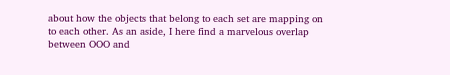about how the objects that belong to each set are mapping on to each other. As an aside, I here find a marvelous overlap between OOO and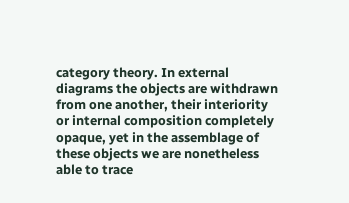category theory. In external diagrams the objects are withdrawn from one another, their interiority or internal composition completely opaque, yet in the assemblage of these objects we are nonetheless able to trace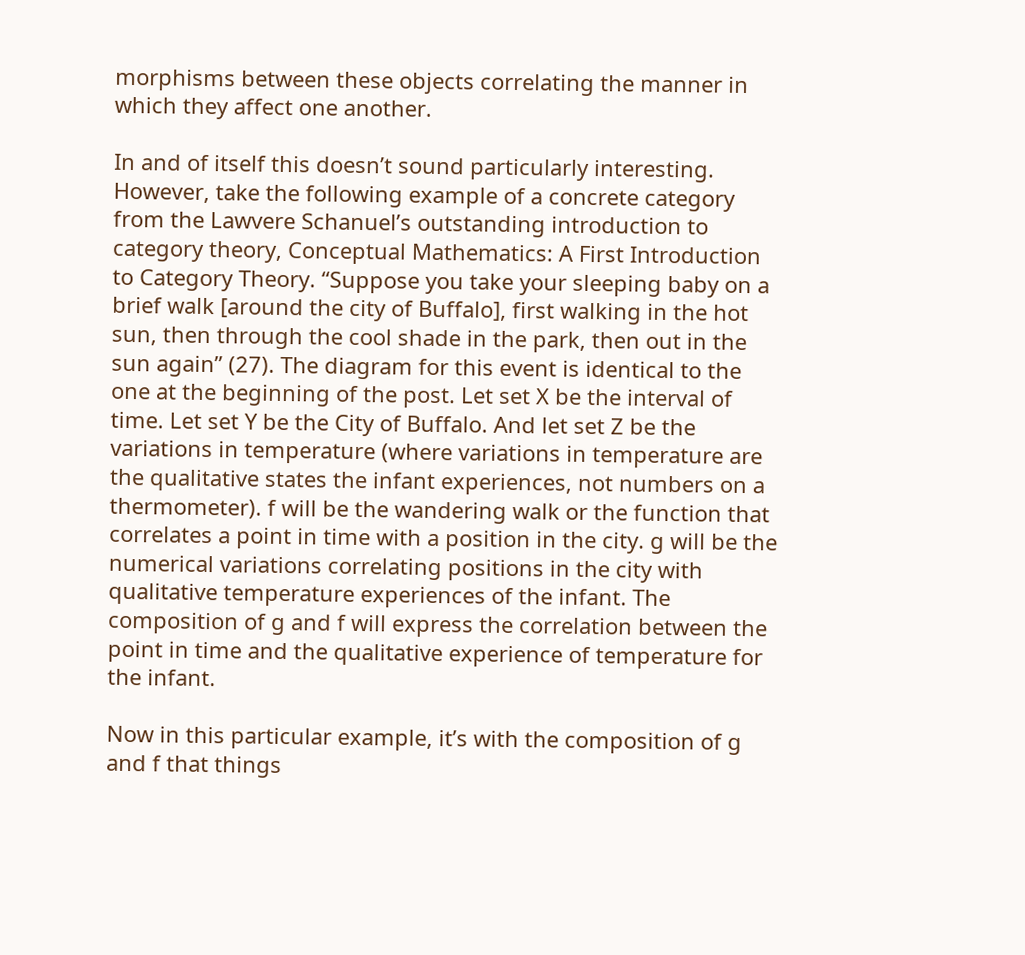morphisms between these objects correlating the manner in which they affect one another.

In and of itself this doesn’t sound particularly interesting. However, take the following example of a concrete category from the Lawvere Schanuel’s outstanding introduction to category theory, Conceptual Mathematics: A First Introduction to Category Theory. “Suppose you take your sleeping baby on a brief walk [around the city of Buffalo], first walking in the hot sun, then through the cool shade in the park, then out in the sun again” (27). The diagram for this event is identical to the one at the beginning of the post. Let set X be the interval of time. Let set Y be the City of Buffalo. And let set Z be the variations in temperature (where variations in temperature are the qualitative states the infant experiences, not numbers on a thermometer). f will be the wandering walk or the function that correlates a point in time with a position in the city. g will be the numerical variations correlating positions in the city with qualitative temperature experiences of the infant. The composition of g and f will express the correlation between the point in time and the qualitative experience of temperature for the infant.

Now in this particular example, it’s with the composition of g and f that things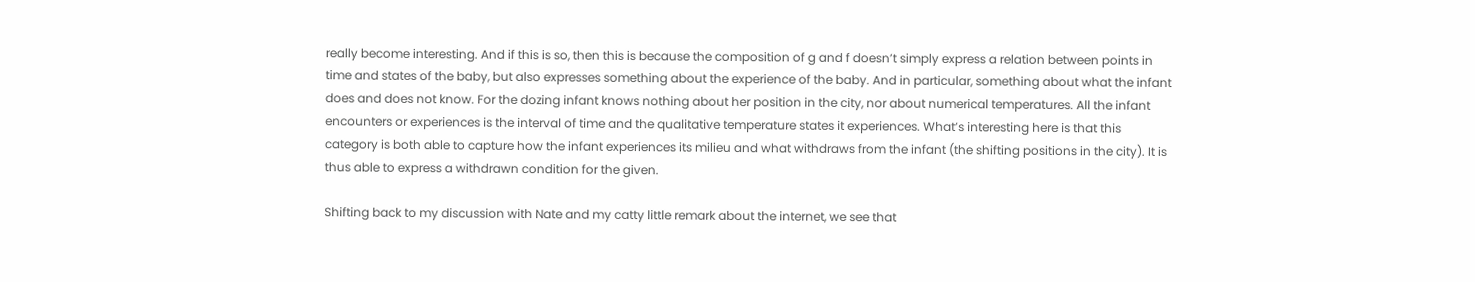really become interesting. And if this is so, then this is because the composition of g and f doesn’t simply express a relation between points in time and states of the baby, but also expresses something about the experience of the baby. And in particular, something about what the infant does and does not know. For the dozing infant knows nothing about her position in the city, nor about numerical temperatures. All the infant encounters or experiences is the interval of time and the qualitative temperature states it experiences. What’s interesting here is that this category is both able to capture how the infant experiences its milieu and what withdraws from the infant (the shifting positions in the city). It is thus able to express a withdrawn condition for the given.

Shifting back to my discussion with Nate and my catty little remark about the internet, we see that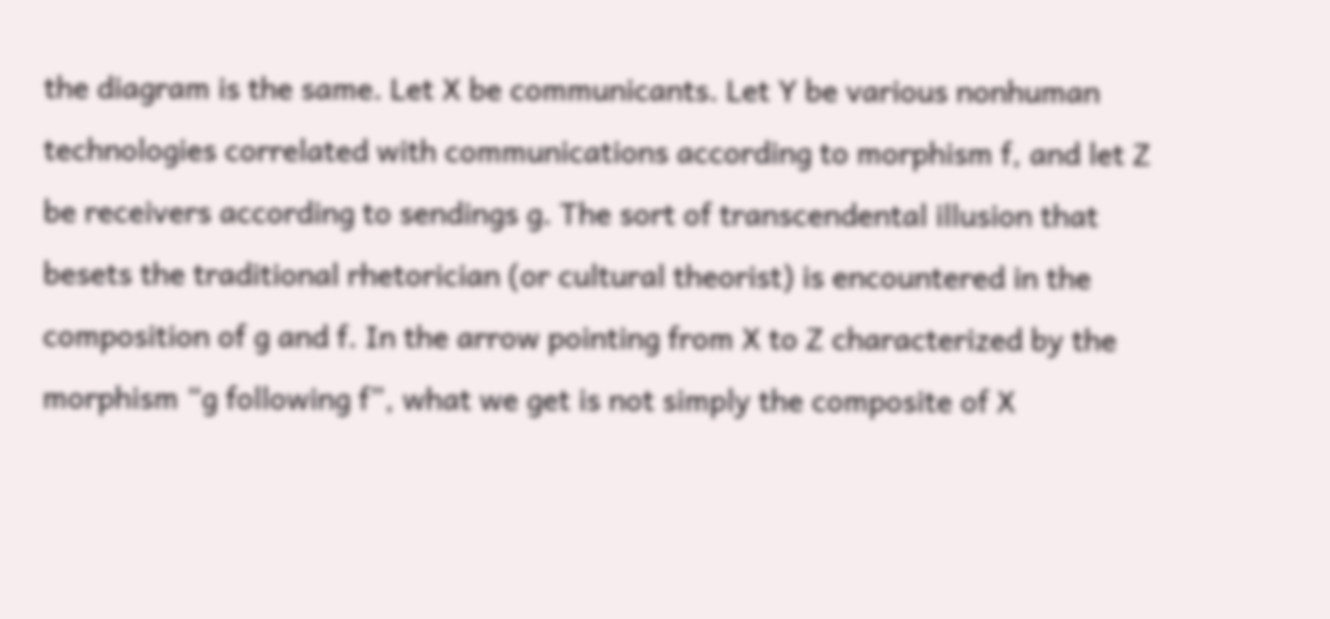the diagram is the same. Let X be communicants. Let Y be various nonhuman technologies correlated with communications according to morphism f, and let Z be receivers according to sendings g. The sort of transcendental illusion that besets the traditional rhetorician (or cultural theorist) is encountered in the composition of g and f. In the arrow pointing from X to Z characterized by the morphism “g following f”, what we get is not simply the composite of X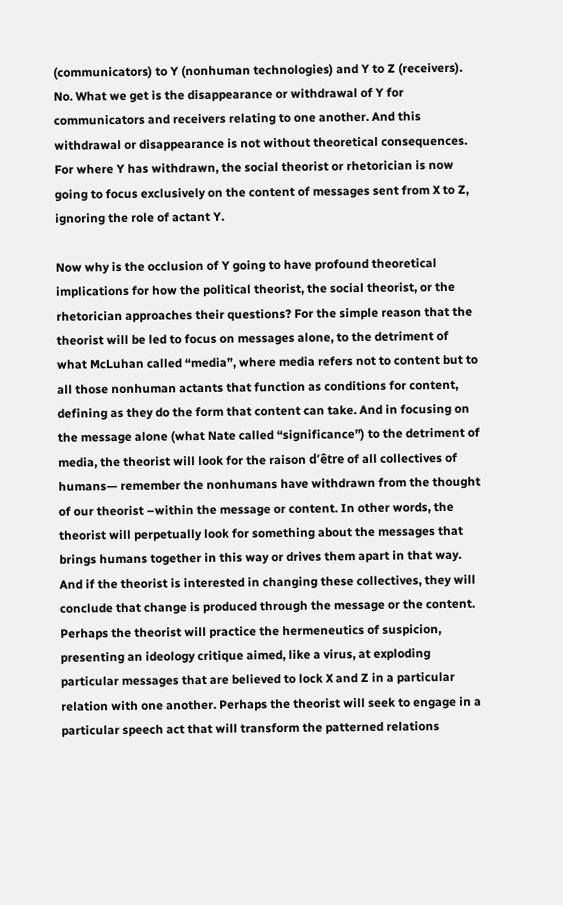(communicators) to Y (nonhuman technologies) and Y to Z (receivers). No. What we get is the disappearance or withdrawal of Y for communicators and receivers relating to one another. And this withdrawal or disappearance is not without theoretical consequences. For where Y has withdrawn, the social theorist or rhetorician is now going to focus exclusively on the content of messages sent from X to Z, ignoring the role of actant Y.

Now why is the occlusion of Y going to have profound theoretical implications for how the political theorist, the social theorist, or the rhetorician approaches their questions? For the simple reason that the theorist will be led to focus on messages alone, to the detriment of what McLuhan called “media”, where media refers not to content but to all those nonhuman actants that function as conditions for content, defining as they do the form that content can take. And in focusing on the message alone (what Nate called “significance”) to the detriment of media, the theorist will look for the raison d’être of all collectives of humans— remember the nonhumans have withdrawn from the thought of our theorist –within the message or content. In other words, the theorist will perpetually look for something about the messages that brings humans together in this way or drives them apart in that way. And if the theorist is interested in changing these collectives, they will conclude that change is produced through the message or the content. Perhaps the theorist will practice the hermeneutics of suspicion, presenting an ideology critique aimed, like a virus, at exploding particular messages that are believed to lock X and Z in a particular relation with one another. Perhaps the theorist will seek to engage in a particular speech act that will transform the patterned relations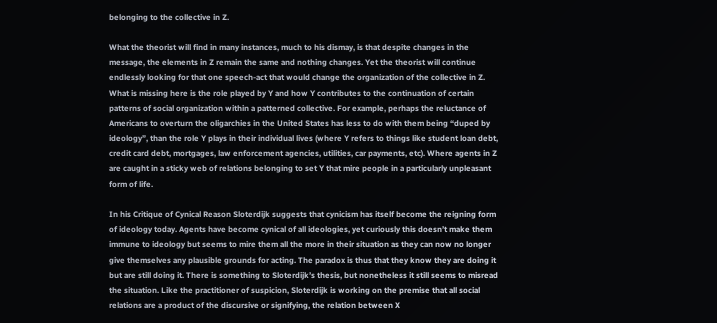belonging to the collective in Z.

What the theorist will find in many instances, much to his dismay, is that despite changes in the message, the elements in Z remain the same and nothing changes. Yet the theorist will continue endlessly looking for that one speech-act that would change the organization of the collective in Z. What is missing here is the role played by Y and how Y contributes to the continuation of certain patterns of social organization within a patterned collective. For example, perhaps the reluctance of Americans to overturn the oligarchies in the United States has less to do with them being “duped by ideology”, than the role Y plays in their individual lives (where Y refers to things like student loan debt, credit card debt, mortgages, law enforcement agencies, utilities, car payments, etc). Where agents in Z are caught in a sticky web of relations belonging to set Y that mire people in a particularly unpleasant form of life.

In his Critique of Cynical Reason Sloterdijk suggests that cynicism has itself become the reigning form of ideology today. Agents have become cynical of all ideologies, yet curiously this doesn’t make them immune to ideology but seems to mire them all the more in their situation as they can now no longer give themselves any plausible grounds for acting. The paradox is thus that they know they are doing it but are still doing it. There is something to Sloterdijk’s thesis, but nonetheless it still seems to misread the situation. Like the practitioner of suspicion, Sloterdijk is working on the premise that all social relations are a product of the discursive or signifying, the relation between X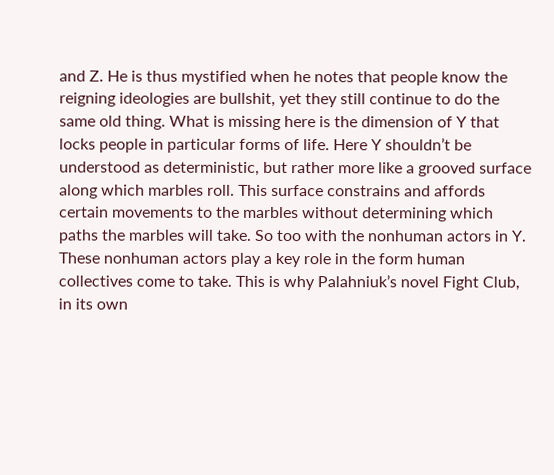and Z. He is thus mystified when he notes that people know the reigning ideologies are bullshit, yet they still continue to do the same old thing. What is missing here is the dimension of Y that locks people in particular forms of life. Here Y shouldn’t be understood as deterministic, but rather more like a grooved surface along which marbles roll. This surface constrains and affords certain movements to the marbles without determining which paths the marbles will take. So too with the nonhuman actors in Y. These nonhuman actors play a key role in the form human collectives come to take. This is why Palahniuk’s novel Fight Club, in its own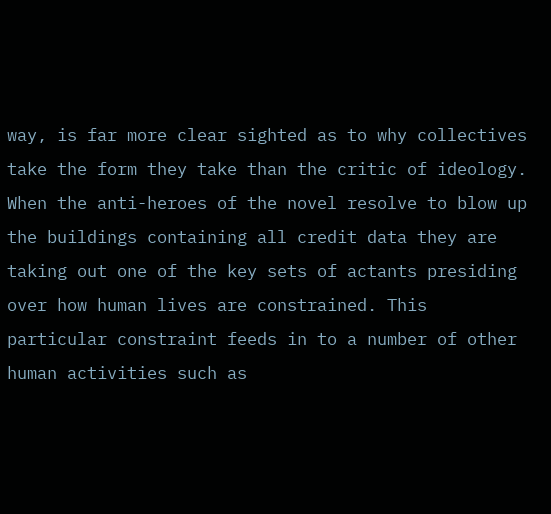way, is far more clear sighted as to why collectives take the form they take than the critic of ideology. When the anti-heroes of the novel resolve to blow up the buildings containing all credit data they are taking out one of the key sets of actants presiding over how human lives are constrained. This particular constraint feeds in to a number of other human activities such as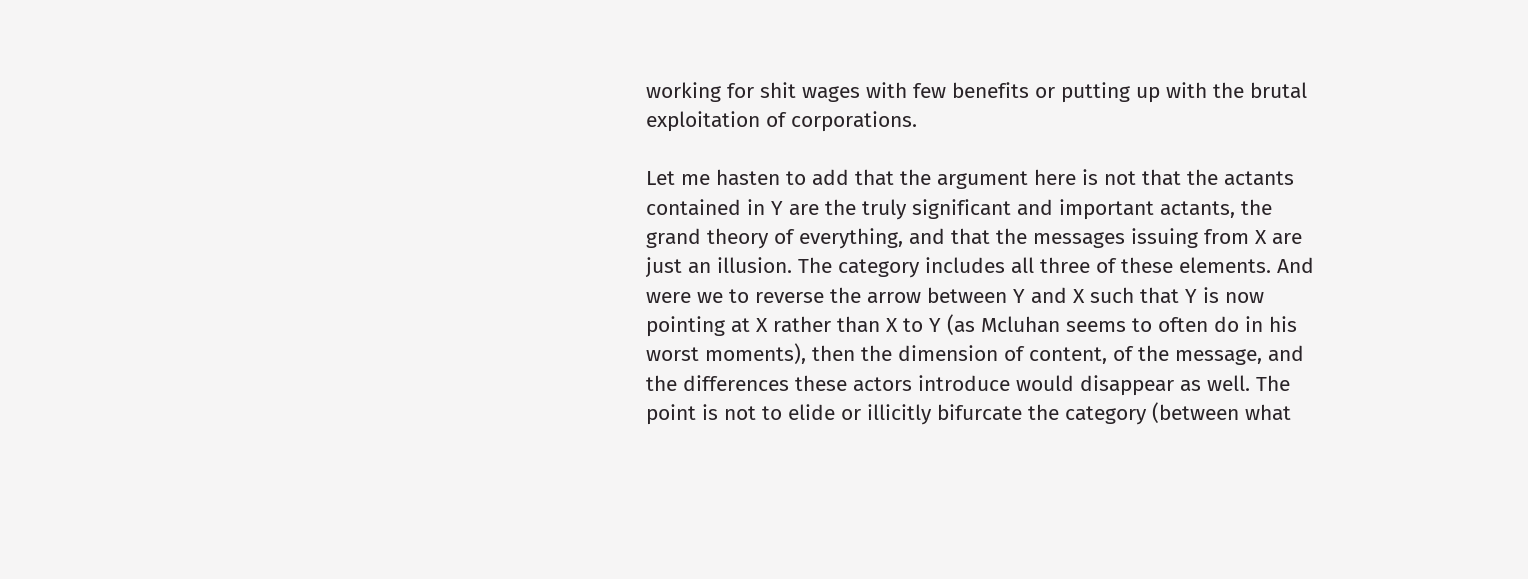working for shit wages with few benefits or putting up with the brutal exploitation of corporations.

Let me hasten to add that the argument here is not that the actants contained in Y are the truly significant and important actants, the grand theory of everything, and that the messages issuing from X are just an illusion. The category includes all three of these elements. And were we to reverse the arrow between Y and X such that Y is now pointing at X rather than X to Y (as Mcluhan seems to often do in his worst moments), then the dimension of content, of the message, and the differences these actors introduce would disappear as well. The point is not to elide or illicitly bifurcate the category (between what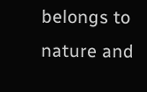belongs to nature and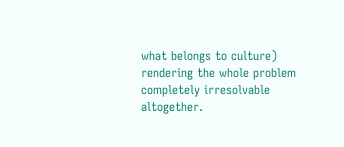what belongs to culture) rendering the whole problem completely irresolvable altogether.